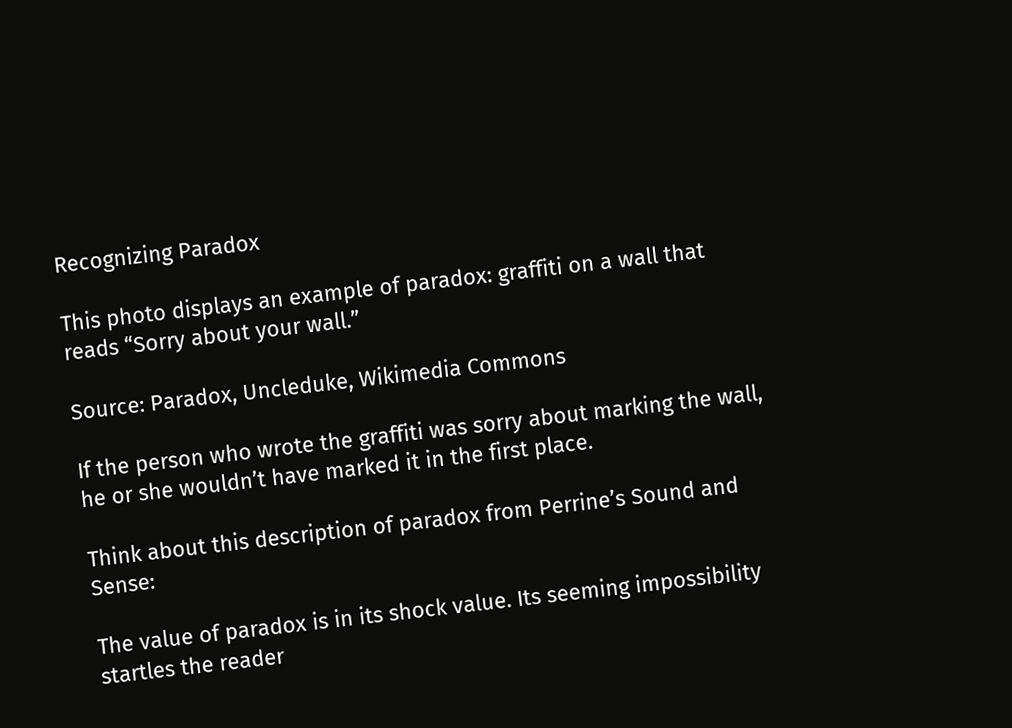Recognizing Paradox

This photo displays an example of paradox: graffiti on a wall that reads “Sorry about your wall.”

Source: Paradox, Uncleduke, Wikimedia Commons

If the person who wrote the graffiti was sorry about marking the wall, he or she wouldn’t have marked it in the first place.

Think about this description of paradox from Perrine’s Sound and Sense:

The value of paradox is in its shock value. Its seeming impossibility startles the reader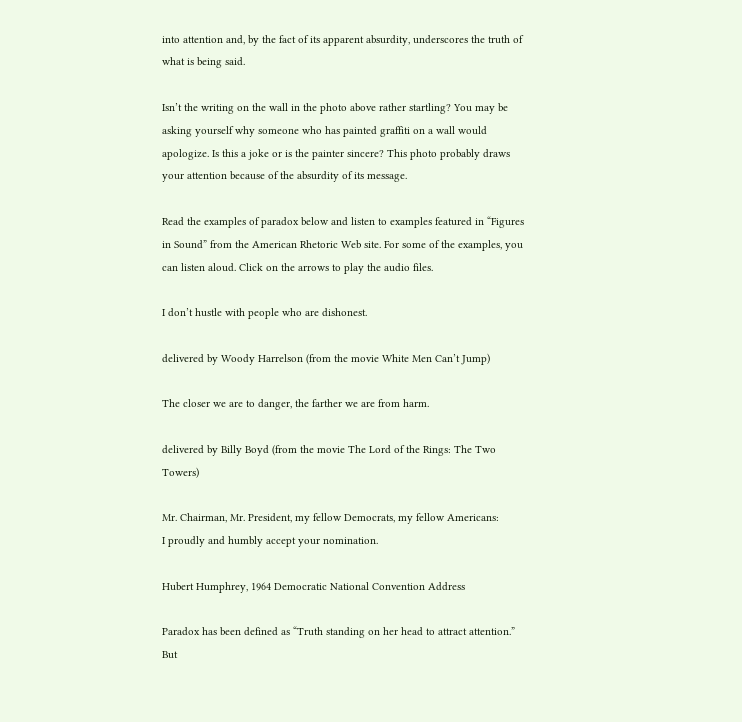into attention and, by the fact of its apparent absurdity, underscores the truth of what is being said.

Isn’t the writing on the wall in the photo above rather startling? You may be asking yourself why someone who has painted graffiti on a wall would apologize. Is this a joke or is the painter sincere? This photo probably draws your attention because of the absurdity of its message.

Read the examples of paradox below and listen to examples featured in “Figures in Sound” from the American Rhetoric Web site. For some of the examples, you can listen aloud. Click on the arrows to play the audio files.

I don’t hustle with people who are dishonest.

delivered by Woody Harrelson (from the movie White Men Can’t Jump)

The closer we are to danger, the farther we are from harm.

delivered by Billy Boyd (from the movie The Lord of the Rings: The Two Towers)

Mr. Chairman, Mr. President, my fellow Democrats, my fellow Americans:
I proudly and humbly accept your nomination.

Hubert Humphrey, 1964 Democratic National Convention Address

Paradox has been defined as “Truth standing on her head to attract attention.” But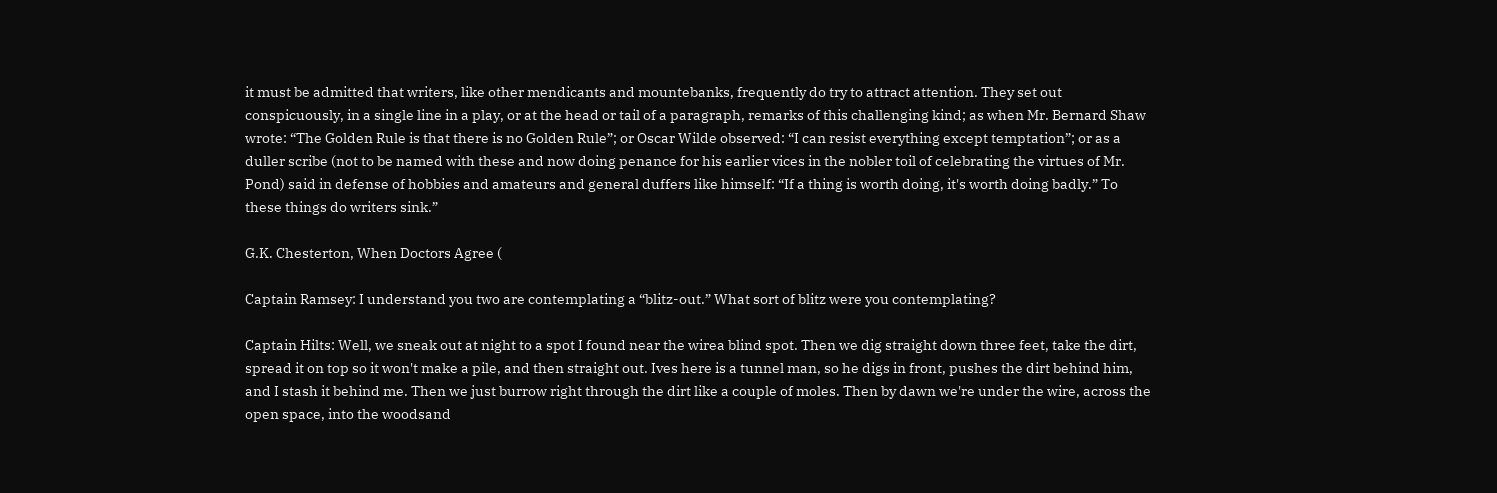it must be admitted that writers, like other mendicants and mountebanks, frequently do try to attract attention. They set out conspicuously, in a single line in a play, or at the head or tail of a paragraph, remarks of this challenging kind; as when Mr. Bernard Shaw wrote: “The Golden Rule is that there is no Golden Rule”; or Oscar Wilde observed: “I can resist everything except temptation”; or as a duller scribe (not to be named with these and now doing penance for his earlier vices in the nobler toil of celebrating the virtues of Mr. Pond) said in defense of hobbies and amateurs and general duffers like himself: “If a thing is worth doing, it's worth doing badly.” To these things do writers sink.”

G.K. Chesterton, When Doctors Agree (

Captain Ramsey: I understand you two are contemplating a “blitz-out.” What sort of blitz were you contemplating?

Captain Hilts: Well, we sneak out at night to a spot I found near the wirea blind spot. Then we dig straight down three feet, take the dirt, spread it on top so it won't make a pile, and then straight out. Ives here is a tunnel man, so he digs in front, pushes the dirt behind him, and I stash it behind me. Then we just burrow right through the dirt like a couple of moles. Then by dawn we're under the wire, across the open space, into the woodsand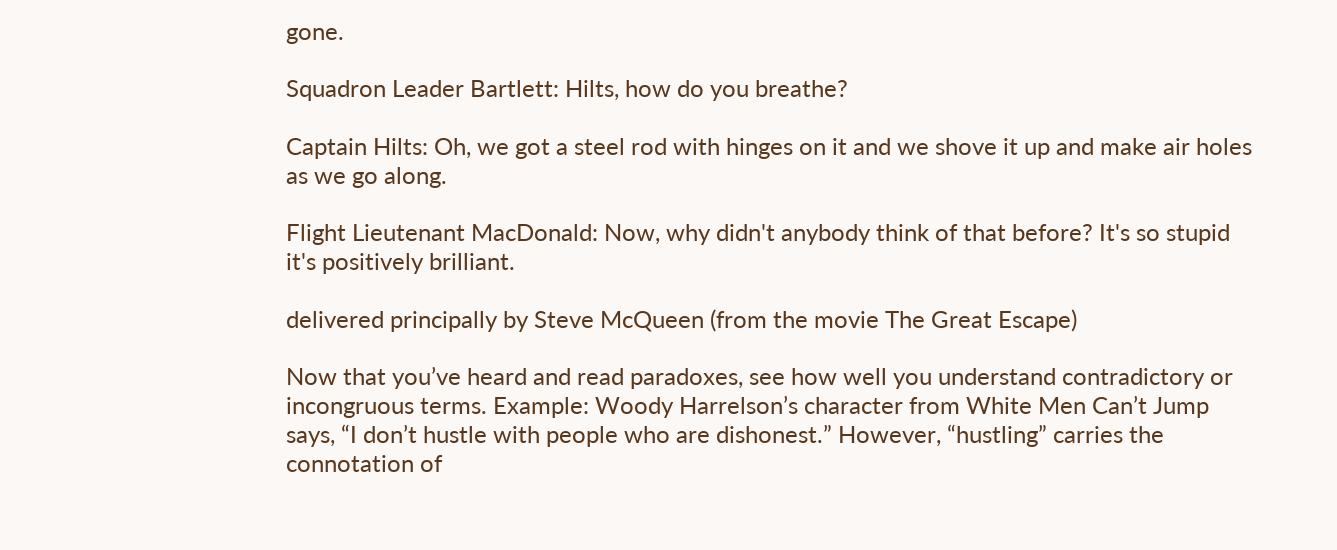gone.

Squadron Leader Bartlett: Hilts, how do you breathe?

Captain Hilts: Oh, we got a steel rod with hinges on it and we shove it up and make air holes as we go along.

Flight Lieutenant MacDonald: Now, why didn't anybody think of that before? It's so stupid it's positively brilliant.

delivered principally by Steve McQueen (from the movie The Great Escape)

Now that you’ve heard and read paradoxes, see how well you understand contradictory or incongruous terms. Example: Woody Harrelson’s character from White Men Can’t Jump says, “I don’t hustle with people who are dishonest.” However, “hustling” carries the connotation of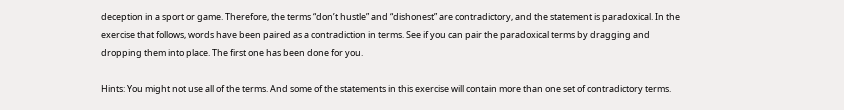deception in a sport or game. Therefore, the terms “don’t hustle” and “dishonest” are contradictory, and the statement is paradoxical. In the exercise that follows, words have been paired as a contradiction in terms. See if you can pair the paradoxical terms by dragging and dropping them into place. The first one has been done for you.

Hints: You might not use all of the terms. And some of the statements in this exercise will contain more than one set of contradictory terms.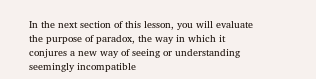In the next section of this lesson, you will evaluate the purpose of paradox, the way in which it conjures a new way of seeing or understanding seemingly incompatible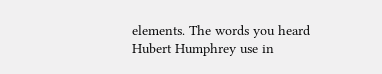elements. The words you heard Hubert Humphrey use in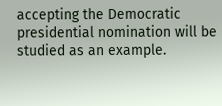accepting the Democratic presidential nomination will be studied as an example.